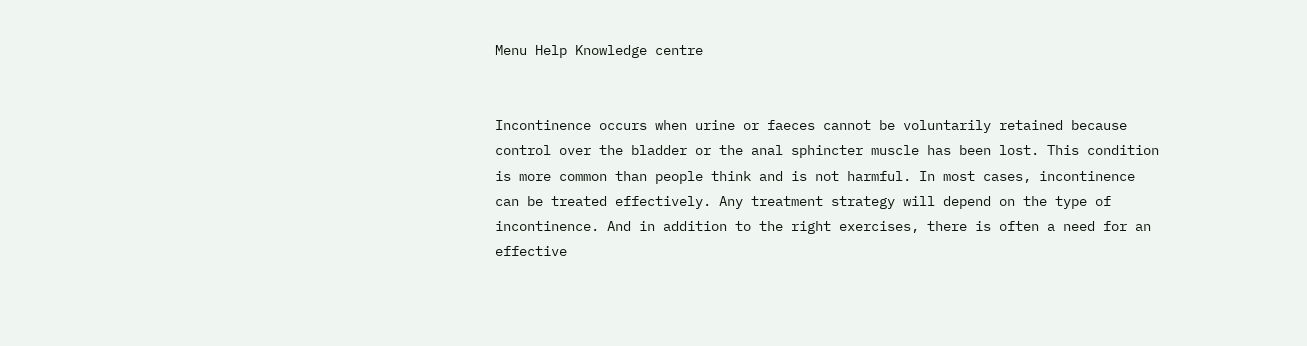Menu Help Knowledge centre


Incontinence occurs when urine or faeces cannot be voluntarily retained because control over the bladder or the anal sphincter muscle has been lost. This condition is more common than people think and is not harmful. In most cases, incontinence can be treated effectively. Any treatment strategy will depend on the type of incontinence. And in addition to the right exercises, there is often a need for an effective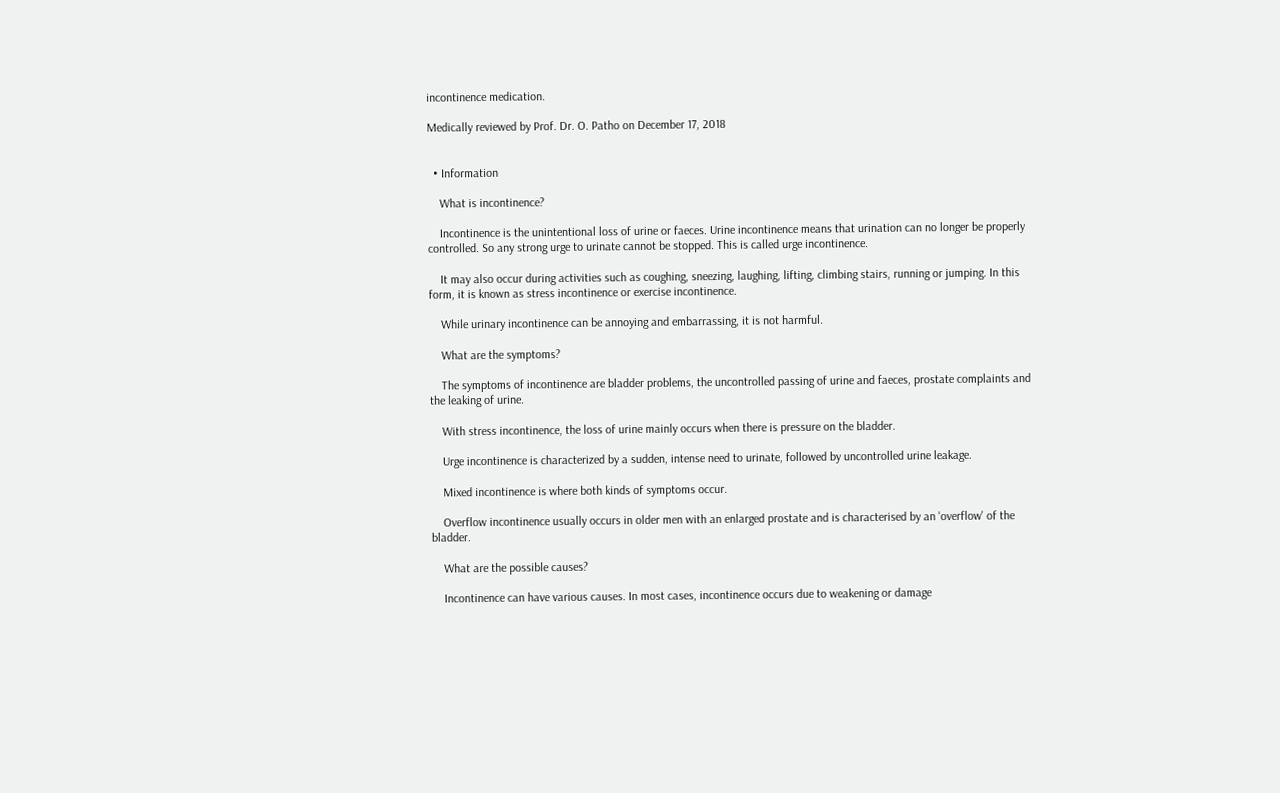incontinence medication.

Medically reviewed by Prof. Dr. O. Patho on December 17, 2018


  • Information

    What is incontinence?

    Incontinence is the unintentional loss of urine or faeces. Urine incontinence means that urination can no longer be properly controlled. So any strong urge to urinate cannot be stopped. This is called urge incontinence.

    It may also occur during activities such as coughing, sneezing, laughing, lifting, climbing stairs, running or jumping. In this form, it is known as stress incontinence or exercise incontinence.

    While urinary incontinence can be annoying and embarrassing, it is not harmful.

    What are the symptoms?

    The symptoms of incontinence are bladder problems, the uncontrolled passing of urine and faeces, prostate complaints and the leaking of urine.

    With stress incontinence, the loss of urine mainly occurs when there is pressure on the bladder.

    Urge incontinence is characterized by a sudden, intense need to urinate, followed by uncontrolled urine leakage.

    Mixed incontinence is where both kinds of symptoms occur.

    Overflow incontinence usually occurs in older men with an enlarged prostate and is characterised by an 'overflow' of the bladder.

    What are the possible causes?

    Incontinence can have various causes. In most cases, incontinence occurs due to weakening or damage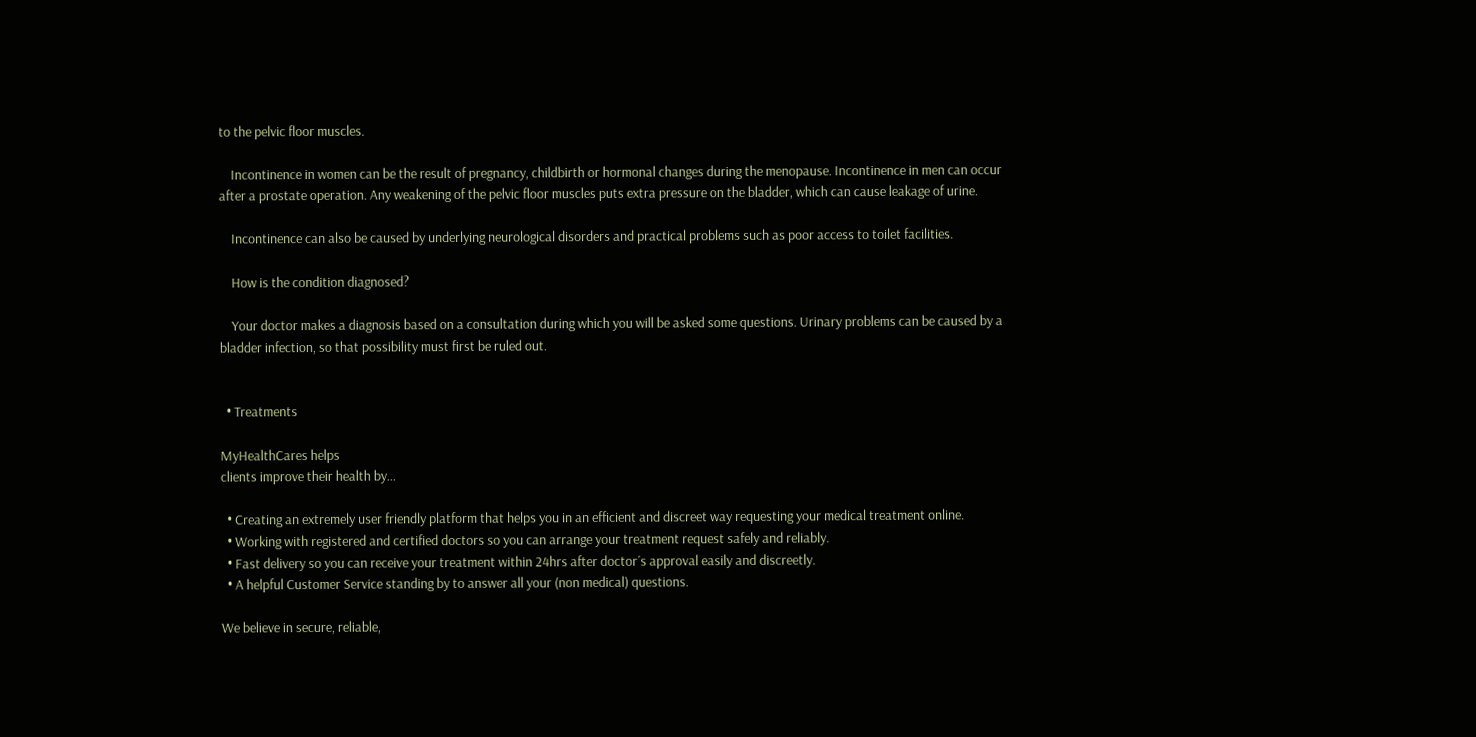to the pelvic floor muscles.

    Incontinence in women can be the result of pregnancy, childbirth or hormonal changes during the menopause. Incontinence in men can occur after a prostate operation. Any weakening of the pelvic floor muscles puts extra pressure on the bladder, which can cause leakage of urine.

    Incontinence can also be caused by underlying neurological disorders and practical problems such as poor access to toilet facilities.

    How is the condition diagnosed?

    Your doctor makes a diagnosis based on a consultation during which you will be asked some questions. Urinary problems can be caused by a bladder infection, so that possibility must first be ruled out.


  • Treatments

MyHealthCares helps
clients improve their health by...

  • Creating an extremely user friendly platform that helps you in an efficient and discreet way requesting your medical treatment online.
  • Working with registered and certified doctors so you can arrange your treatment request safely and reliably.
  • Fast delivery so you can receive your treatment within 24hrs after doctor´s approval easily and discreetly.
  • A helpful Customer Service standing by to answer all your (non medical) questions.

We believe in secure, reliable,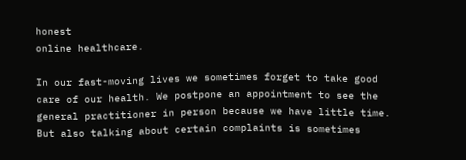honest
online healthcare.

In our fast-moving lives we sometimes forget to take good care of our health. We postpone an appointment to see the general practitioner in person because we have little time. But also talking about certain complaints is sometimes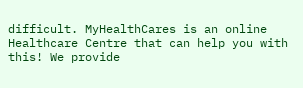difficult. MyHealthCares is an online Healthcare Centre that can help you with this! We provide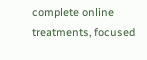complete online treatments, focused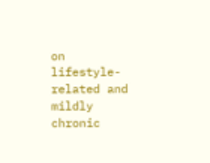on lifestyle-related and mildly chronic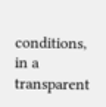conditions, in a transparent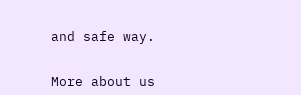and safe way.


More about us